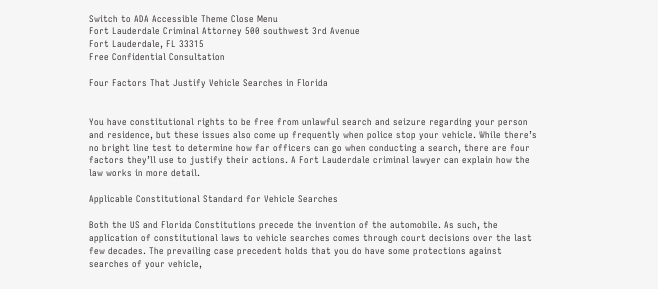Switch to ADA Accessible Theme Close Menu
Fort Lauderdale Criminal Attorney 500 southwest 3rd Avenue
Fort Lauderdale, FL 33315
Free Confidential Consultation

Four Factors That Justify Vehicle Searches in Florida


You have constitutional rights to be free from unlawful search and seizure regarding your person and residence, but these issues also come up frequently when police stop your vehicle. While there’s no bright line test to determine how far officers can go when conducting a search, there are four factors they’ll use to justify their actions. A Fort Lauderdale criminal lawyer can explain how the law works in more detail.

Applicable Constitutional Standard for Vehicle Searches

Both the US and Florida Constitutions precede the invention of the automobile. As such, the application of constitutional laws to vehicle searches comes through court decisions over the last few decades. The prevailing case precedent holds that you do have some protections against searches of your vehicle,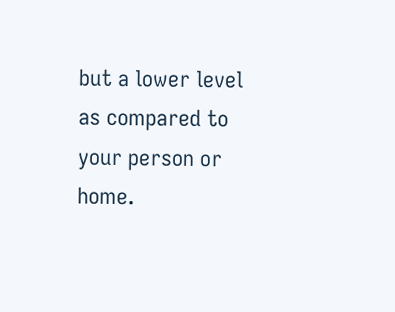but a lower level as compared to your person or home.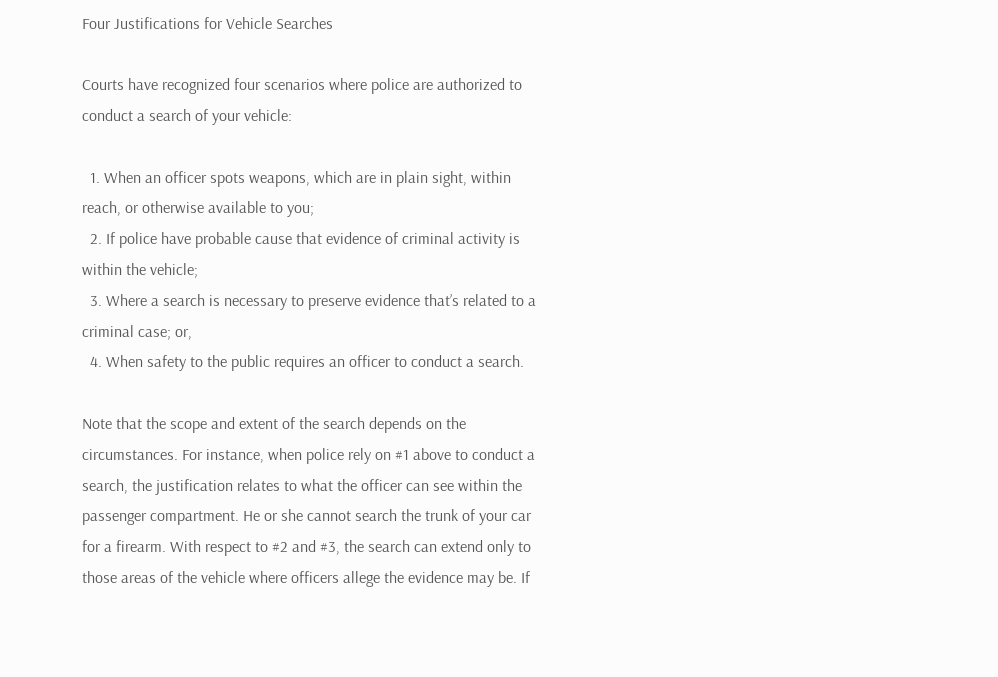Four Justifications for Vehicle Searches

Courts have recognized four scenarios where police are authorized to conduct a search of your vehicle:

  1. When an officer spots weapons, which are in plain sight, within reach, or otherwise available to you;
  2. If police have probable cause that evidence of criminal activity is within the vehicle;
  3. Where a search is necessary to preserve evidence that’s related to a criminal case; or,
  4. When safety to the public requires an officer to conduct a search.

Note that the scope and extent of the search depends on the circumstances. For instance, when police rely on #1 above to conduct a search, the justification relates to what the officer can see within the passenger compartment. He or she cannot search the trunk of your car for a firearm. With respect to #2 and #3, the search can extend only to those areas of the vehicle where officers allege the evidence may be. If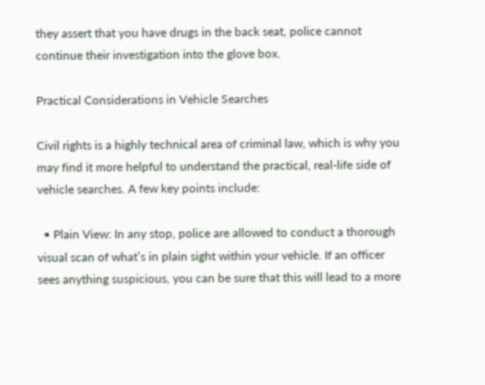they assert that you have drugs in the back seat, police cannot continue their investigation into the glove box.

Practical Considerations in Vehicle Searches

Civil rights is a highly technical area of criminal law, which is why you may find it more helpful to understand the practical, real-life side of vehicle searches. A few key points include:

  • Plain View: In any stop, police are allowed to conduct a thorough visual scan of what’s in plain sight within your vehicle. If an officer sees anything suspicious, you can be sure that this will lead to a more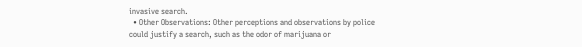invasive search.
  • Other Observations: Other perceptions and observations by police could justify a search, such as the odor of marijuana or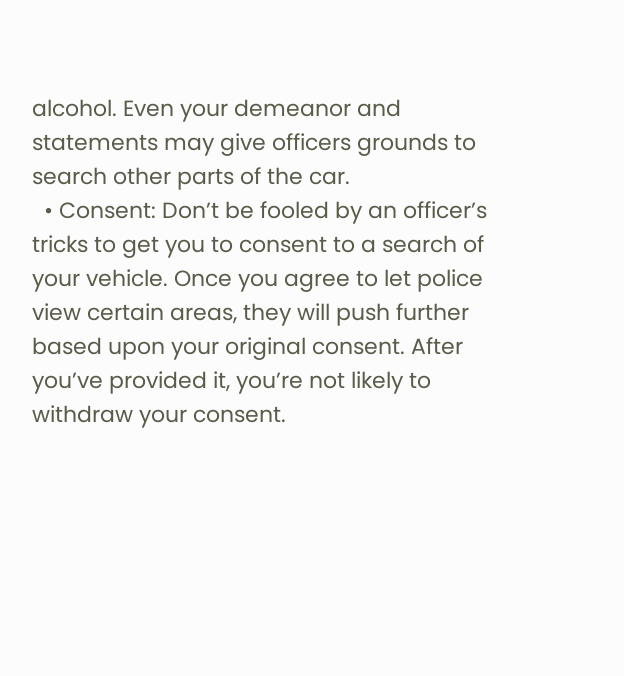alcohol. Even your demeanor and statements may give officers grounds to search other parts of the car.
  • Consent: Don’t be fooled by an officer’s tricks to get you to consent to a search of your vehicle. Once you agree to let police view certain areas, they will push further based upon your original consent. After you’ve provided it, you’re not likely to withdraw your consent.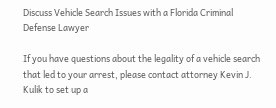Discuss Vehicle Search Issues with a Florida Criminal Defense Lawyer

If you have questions about the legality of a vehicle search that led to your arrest, please contact attorney Kevin J. Kulik to set up a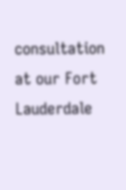consultation at our Fort Lauderdale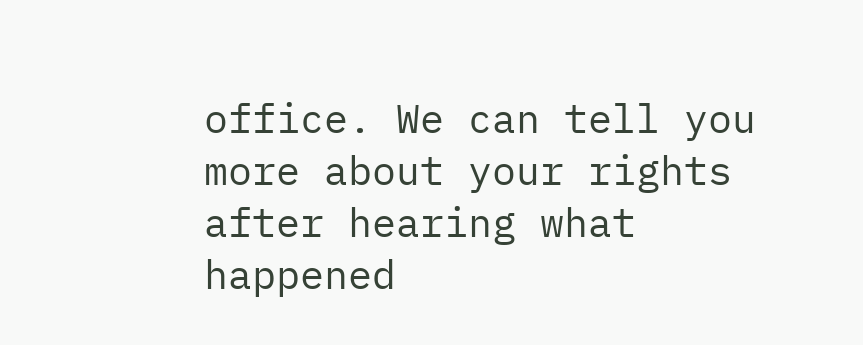office. We can tell you more about your rights after hearing what happened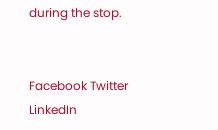during the stop.


Facebook Twitter LinkedIn